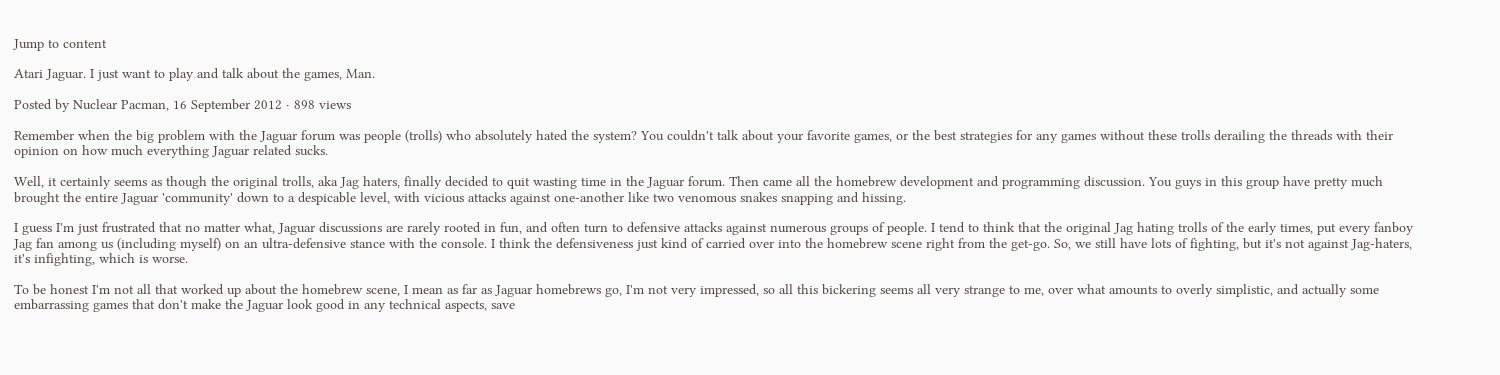Jump to content

Atari Jaguar. I just want to play and talk about the games, Man.

Posted by Nuclear Pacman, 16 September 2012 · 898 views

Remember when the big problem with the Jaguar forum was people (trolls) who absolutely hated the system? You couldn't talk about your favorite games, or the best strategies for any games without these trolls derailing the threads with their opinion on how much everything Jaguar related sucks.

Well, it certainly seems as though the original trolls, aka Jag haters, finally decided to quit wasting time in the Jaguar forum. Then came all the homebrew development and programming discussion. You guys in this group have pretty much brought the entire Jaguar 'community' down to a despicable level, with vicious attacks against one-another like two venomous snakes snapping and hissing.

I guess I'm just frustrated that no matter what, Jaguar discussions are rarely rooted in fun, and often turn to defensive attacks against numerous groups of people. I tend to think that the original Jag hating trolls of the early times, put every fanboy Jag fan among us (including myself) on an ultra-defensive stance with the console. I think the defensiveness just kind of carried over into the homebrew scene right from the get-go. So, we still have lots of fighting, but it's not against Jag-haters, it's infighting, which is worse.

To be honest I'm not all that worked up about the homebrew scene, I mean as far as Jaguar homebrews go, I'm not very impressed, so all this bickering seems all very strange to me, over what amounts to overly simplistic, and actually some embarrassing games that don't make the Jaguar look good in any technical aspects, save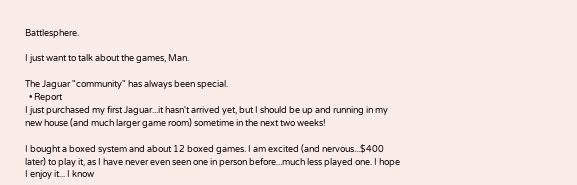Battlesphere.

I just want to talk about the games, Man.

The Jaguar "community" has always been special.
  • Report
I just purchased my first Jaguar...it hasn't arrived yet, but I should be up and running in my new house (and much larger game room) sometime in the next two weeks!

I bought a boxed system and about 12 boxed games. I am excited (and nervous...$400 later) to play it, as I have never even seen one in person before...much less played one. I hope I enjoy it... I know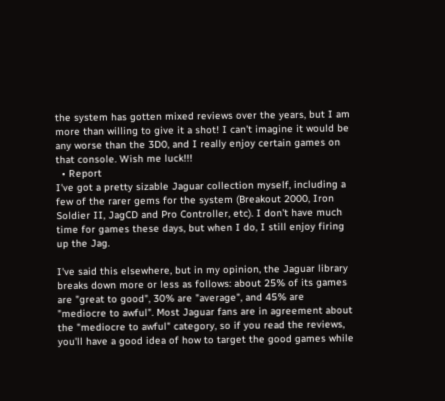the system has gotten mixed reviews over the years, but I am more than willing to give it a shot! I can't imagine it would be any worse than the 3D0, and I really enjoy certain games on that console. Wish me luck!!!
  • Report
I've got a pretty sizable Jaguar collection myself, including a few of the rarer gems for the system (Breakout 2000, Iron Soldier II, JagCD and Pro Controller, etc). I don't have much time for games these days, but when I do, I still enjoy firing up the Jag.

I've said this elsewhere, but in my opinion, the Jaguar library breaks down more or less as follows: about 25% of its games are "great to good", 30% are "average", and 45% are "mediocre to awful". Most Jaguar fans are in agreement about the "mediocre to awful" category, so if you read the reviews, you'll have a good idea of how to target the good games while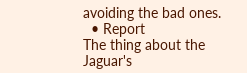avoiding the bad ones.
  • Report
The thing about the Jaguar's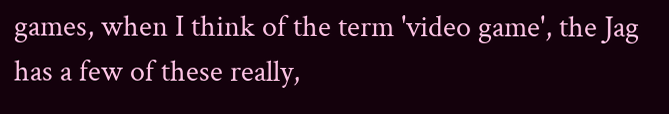games, when I think of the term 'video game', the Jag has a few of these really,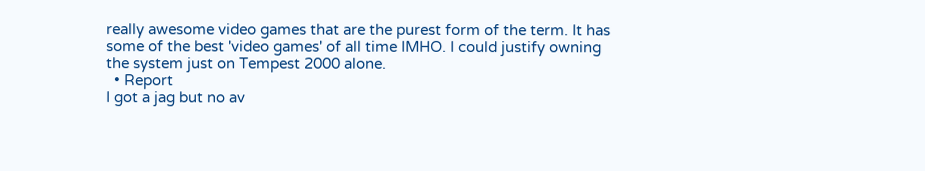really awesome video games that are the purest form of the term. It has some of the best 'video games' of all time IMHO. I could justify owning the system just on Tempest 2000 alone.
  • Report
I got a jag but no av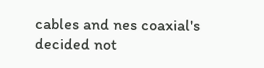cables and nes coaxial's decided not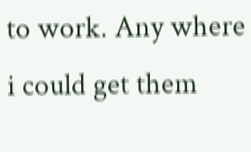to work. Any where i could get them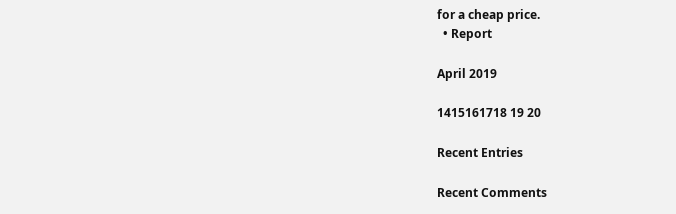for a cheap price.
  • Report

April 2019

1415161718 19 20

Recent Entries

Recent Comments